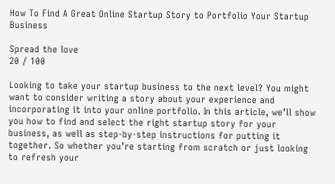How To Find A Great Online Startup Story to Portfolio Your Startup Business

Spread the love
20 / 100

Looking to take your startup business to the next level? You might want to consider writing a story about your experience and incorporating it into your online portfolio. In this article, we’ll show you how to find and select the right startup story for your business, as well as step-by-step instructions for putting it together. So whether you’re starting from scratch or just looking to refresh your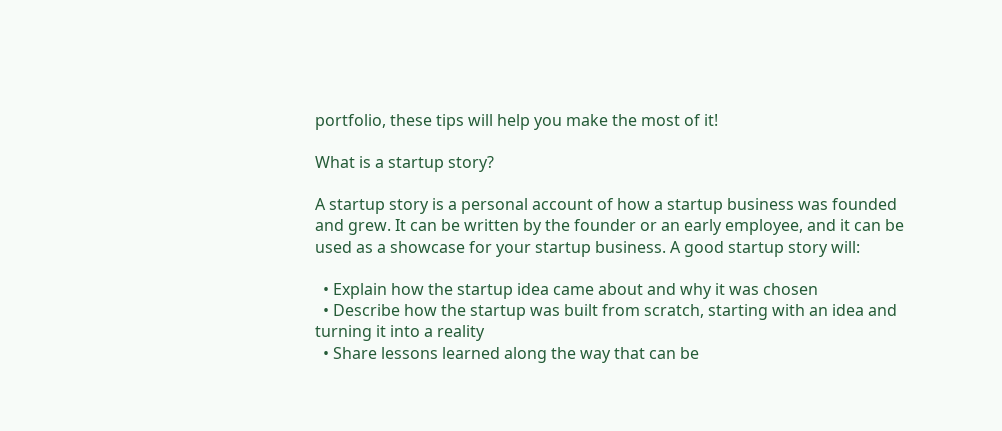portfolio, these tips will help you make the most of it!

What is a startup story?

A startup story is a personal account of how a startup business was founded and grew. It can be written by the founder or an early employee, and it can be used as a showcase for your startup business. A good startup story will:

  • Explain how the startup idea came about and why it was chosen
  • Describe how the startup was built from scratch, starting with an idea and turning it into a reality
  • Share lessons learned along the way that can be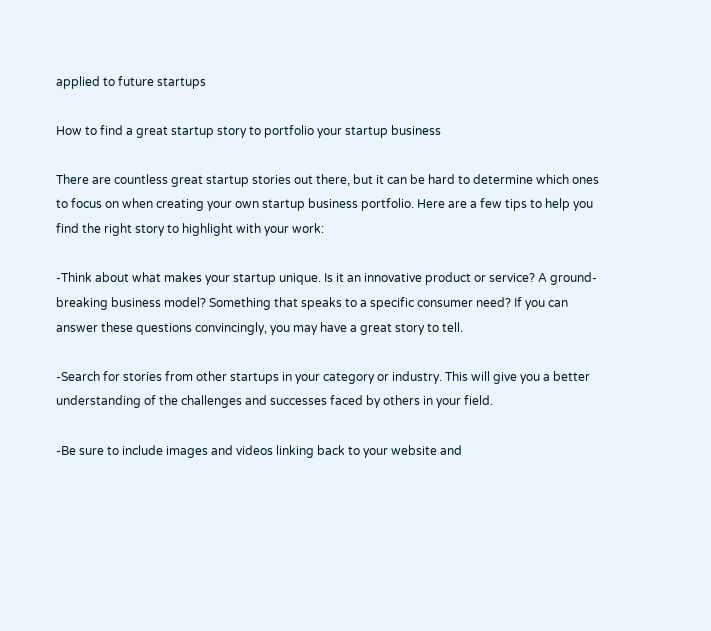applied to future startups

How to find a great startup story to portfolio your startup business

There are countless great startup stories out there, but it can be hard to determine which ones to focus on when creating your own startup business portfolio. Here are a few tips to help you find the right story to highlight with your work:

-Think about what makes your startup unique. Is it an innovative product or service? A ground-breaking business model? Something that speaks to a specific consumer need? If you can answer these questions convincingly, you may have a great story to tell.

-Search for stories from other startups in your category or industry. This will give you a better understanding of the challenges and successes faced by others in your field.

-Be sure to include images and videos linking back to your website and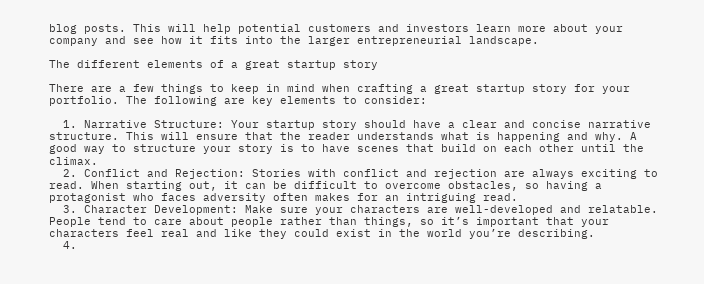blog posts. This will help potential customers and investors learn more about your company and see how it fits into the larger entrepreneurial landscape.

The different elements of a great startup story

There are a few things to keep in mind when crafting a great startup story for your portfolio. The following are key elements to consider:

  1. Narrative Structure: Your startup story should have a clear and concise narrative structure. This will ensure that the reader understands what is happening and why. A good way to structure your story is to have scenes that build on each other until the climax.
  2. Conflict and Rejection: Stories with conflict and rejection are always exciting to read. When starting out, it can be difficult to overcome obstacles, so having a protagonist who faces adversity often makes for an intriguing read.
  3. Character Development: Make sure your characters are well-developed and relatable. People tend to care about people rather than things, so it’s important that your characters feel real and like they could exist in the world you’re describing.
  4.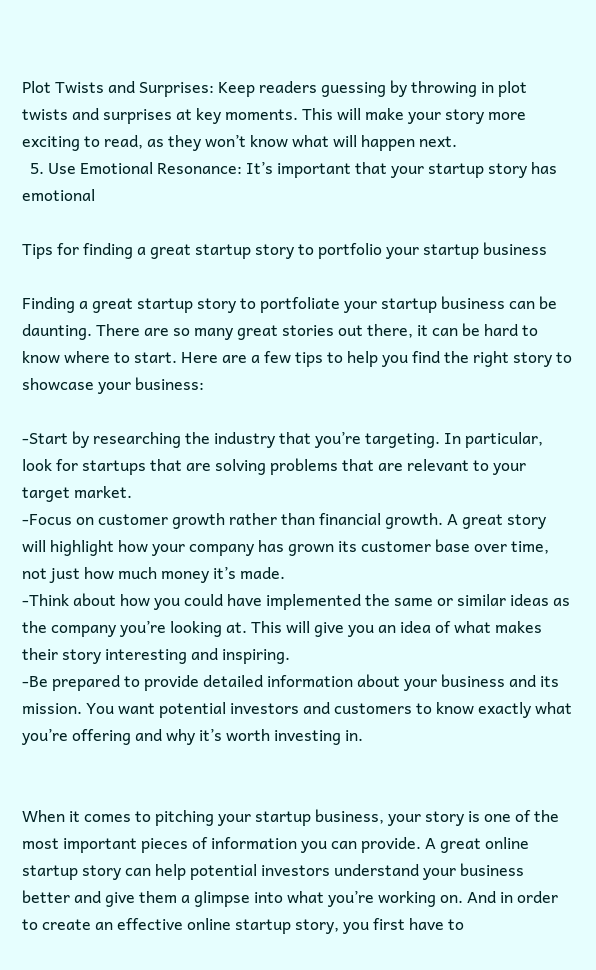Plot Twists and Surprises: Keep readers guessing by throwing in plot twists and surprises at key moments. This will make your story more exciting to read, as they won’t know what will happen next.
  5. Use Emotional Resonance: It’s important that your startup story has emotional

Tips for finding a great startup story to portfolio your startup business

Finding a great startup story to portfoliate your startup business can be daunting. There are so many great stories out there, it can be hard to know where to start. Here are a few tips to help you find the right story to showcase your business:

-Start by researching the industry that you’re targeting. In particular, look for startups that are solving problems that are relevant to your target market.
-Focus on customer growth rather than financial growth. A great story will highlight how your company has grown its customer base over time, not just how much money it’s made.
-Think about how you could have implemented the same or similar ideas as the company you’re looking at. This will give you an idea of what makes their story interesting and inspiring.
-Be prepared to provide detailed information about your business and its mission. You want potential investors and customers to know exactly what you’re offering and why it’s worth investing in.


When it comes to pitching your startup business, your story is one of the most important pieces of information you can provide. A great online startup story can help potential investors understand your business better and give them a glimpse into what you’re working on. And in order to create an effective online startup story, you first have to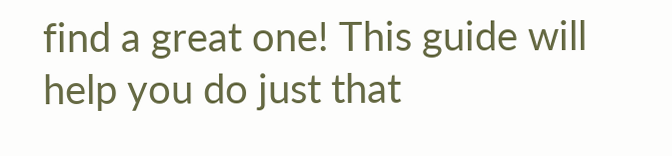find a great one! This guide will help you do just that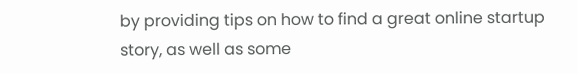by providing tips on how to find a great online startup story, as well as some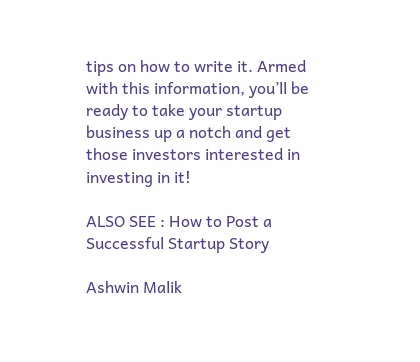tips on how to write it. Armed with this information, you’ll be ready to take your startup business up a notch and get those investors interested in investing in it!

ALSO SEE : How to Post a Successful Startup Story

Ashwin Malik